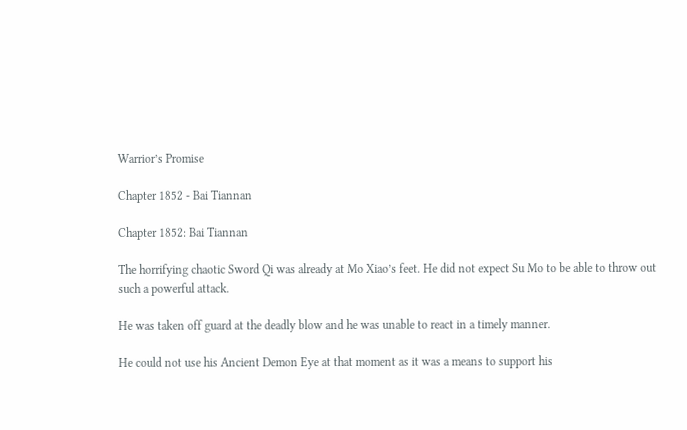Warrior’s Promise

Chapter 1852 - Bai Tiannan

Chapter 1852: Bai Tiannan

The horrifying chaotic Sword Qi was already at Mo Xiao’s feet. He did not expect Su Mo to be able to throw out such a powerful attack.

He was taken off guard at the deadly blow and he was unable to react in a timely manner.

He could not use his Ancient Demon Eye at that moment as it was a means to support his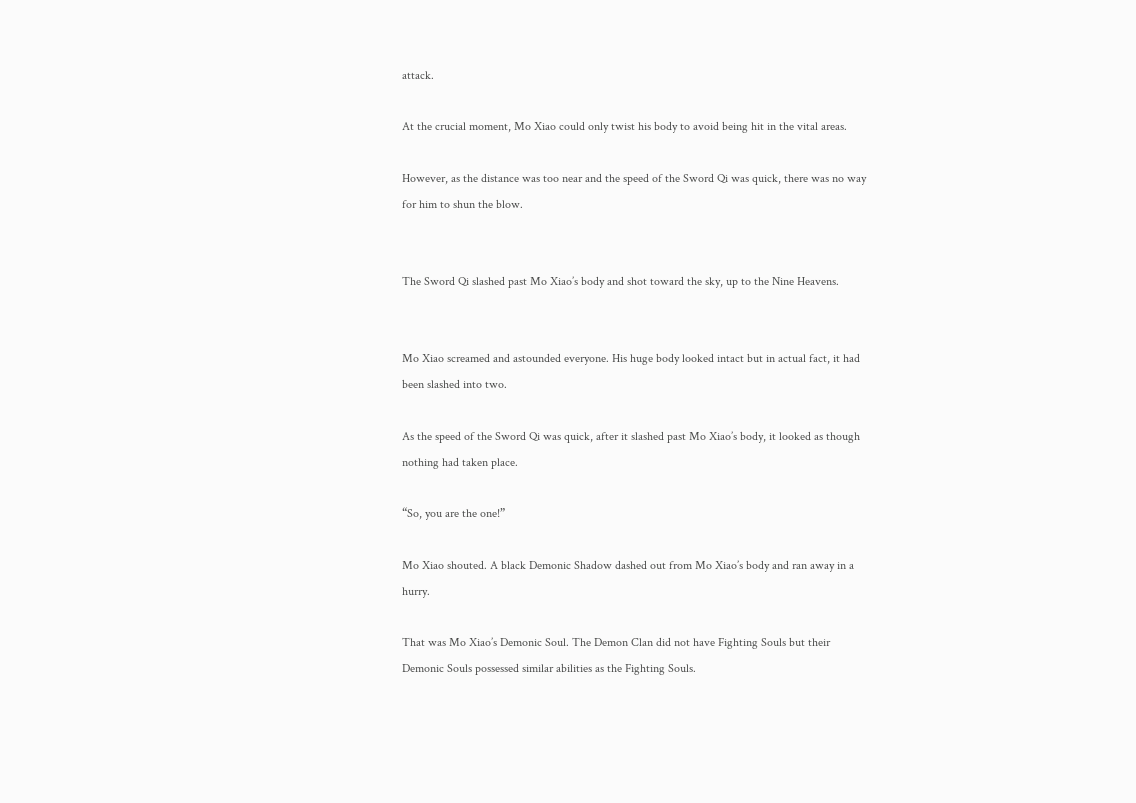attack.

At the crucial moment, Mo Xiao could only twist his body to avoid being hit in the vital areas.

However, as the distance was too near and the speed of the Sword Qi was quick, there was no way for him to shun the blow.


The Sword Qi slashed past Mo Xiao’s body and shot toward the sky, up to the Nine Heavens.


Mo Xiao screamed and astounded everyone. His huge body looked intact but in actual fact, it had been slashed into two.

As the speed of the Sword Qi was quick, after it slashed past Mo Xiao’s body, it looked as though nothing had taken place.

“So, you are the one!”

Mo Xiao shouted. A black Demonic Shadow dashed out from Mo Xiao’s body and ran away in a hurry.

That was Mo Xiao’s Demonic Soul. The Demon Clan did not have Fighting Souls but their Demonic Souls possessed similar abilities as the Fighting Souls.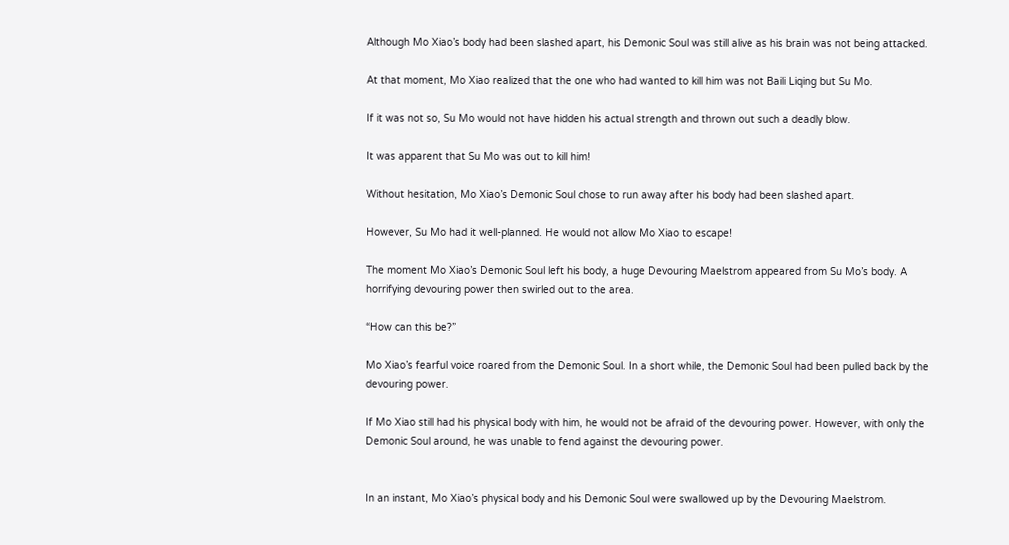Although Mo Xiao’s body had been slashed apart, his Demonic Soul was still alive as his brain was not being attacked.

At that moment, Mo Xiao realized that the one who had wanted to kill him was not Baili Liqing but Su Mo.

If it was not so, Su Mo would not have hidden his actual strength and thrown out such a deadly blow.

It was apparent that Su Mo was out to kill him!

Without hesitation, Mo Xiao’s Demonic Soul chose to run away after his body had been slashed apart.

However, Su Mo had it well-planned. He would not allow Mo Xiao to escape!

The moment Mo Xiao’s Demonic Soul left his body, a huge Devouring Maelstrom appeared from Su Mo’s body. A horrifying devouring power then swirled out to the area.

“How can this be?”

Mo Xiao’s fearful voice roared from the Demonic Soul. In a short while, the Demonic Soul had been pulled back by the devouring power.

If Mo Xiao still had his physical body with him, he would not be afraid of the devouring power. However, with only the Demonic Soul around, he was unable to fend against the devouring power.


In an instant, Mo Xiao’s physical body and his Demonic Soul were swallowed up by the Devouring Maelstrom.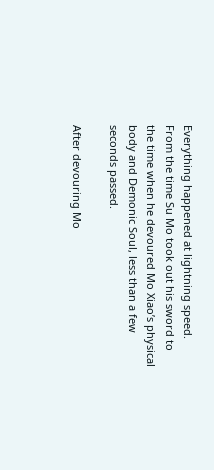Everything happened at lightning speed. From the time Su Mo took out his sword to the time when he devoured Mo Xiao’s physical body and Demonic Soul, less than a few seconds passed.

After devouring Mo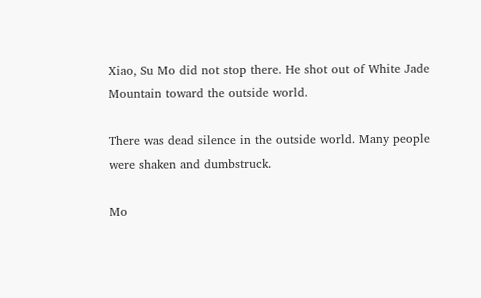Xiao, Su Mo did not stop there. He shot out of White Jade Mountain toward the outside world.

There was dead silence in the outside world. Many people were shaken and dumbstruck.

Mo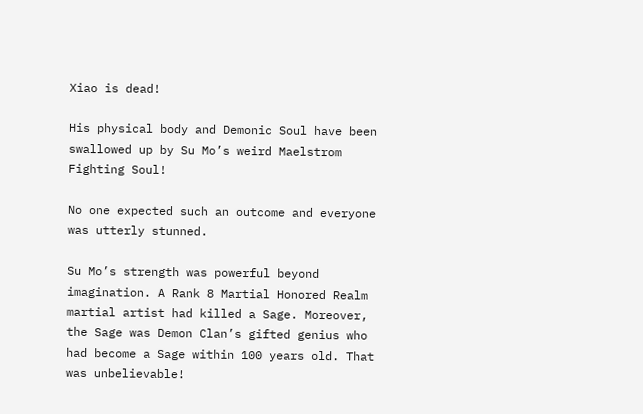Xiao is dead!

His physical body and Demonic Soul have been swallowed up by Su Mo’s weird Maelstrom Fighting Soul!

No one expected such an outcome and everyone was utterly stunned.

Su Mo’s strength was powerful beyond imagination. A Rank 8 Martial Honored Realm martial artist had killed a Sage. Moreover, the Sage was Demon Clan’s gifted genius who had become a Sage within 100 years old. That was unbelievable!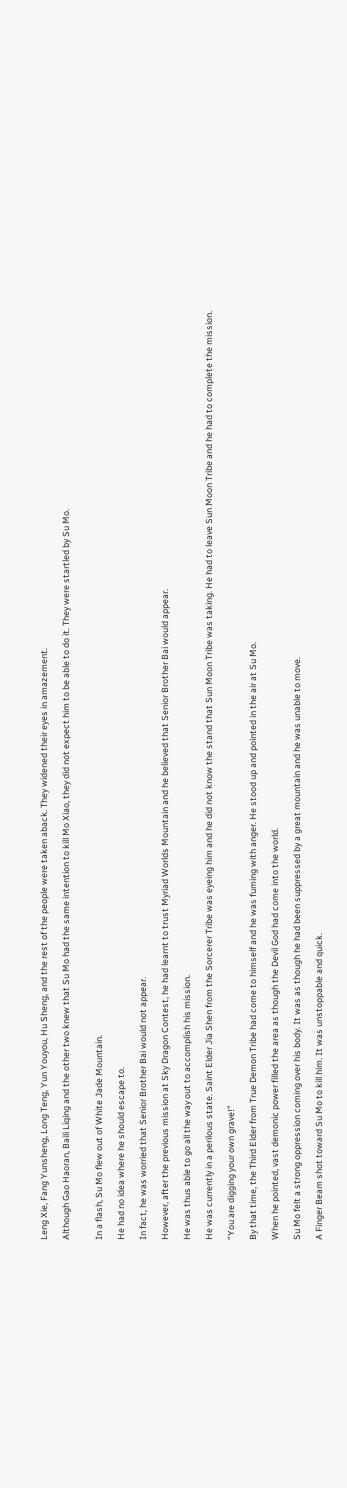Leng Xie, Fang Yunsheng, Long Teng, Yun Youyou, Hu Sheng, and the rest of the people were taken aback. They widened their eyes in amazement.

Although Gao Haoran, Baili Liqing and the other two knew that Su Mo had the same intention to kill Mo Xiao, they did not expect him to be able to do it. They were startled by Su Mo.


In a flash, Su Mo flew out of White Jade Mountain.

He had no idea where he should escape to.

In fact, he was worried that Senior Brother Bai would not appear.

However, after the previous mission at Sky Dragon Contest, he had learnt to trust Myriad Worlds Mountain and he believed that Senior Brother Bai would appear.

He was thus able to go all the way out to accomplish his mission.

He was currently in a perilous state. Saint Elder Jia Shen from the Sorcerer Tribe was eyeing him and he did not know the stand that Sun Moon Tribe was taking. He had to leave Sun Moon Tribe and he had to complete the mission.

“You are digging your own grave!”

By that time, the Third Elder from True Demon Tribe had come to himself and he was fuming with anger. He stood up and pointed in the air at Su Mo.

When he pointed, vast demonic power filled the area as though the Devil God had come into the world.

Su Mo felt a strong oppression coming over his body. It was as though he had been suppressed by a great mountain and he was unable to move.

A Finger Beam shot toward Su Mo to kill him. It was unstoppable and quick.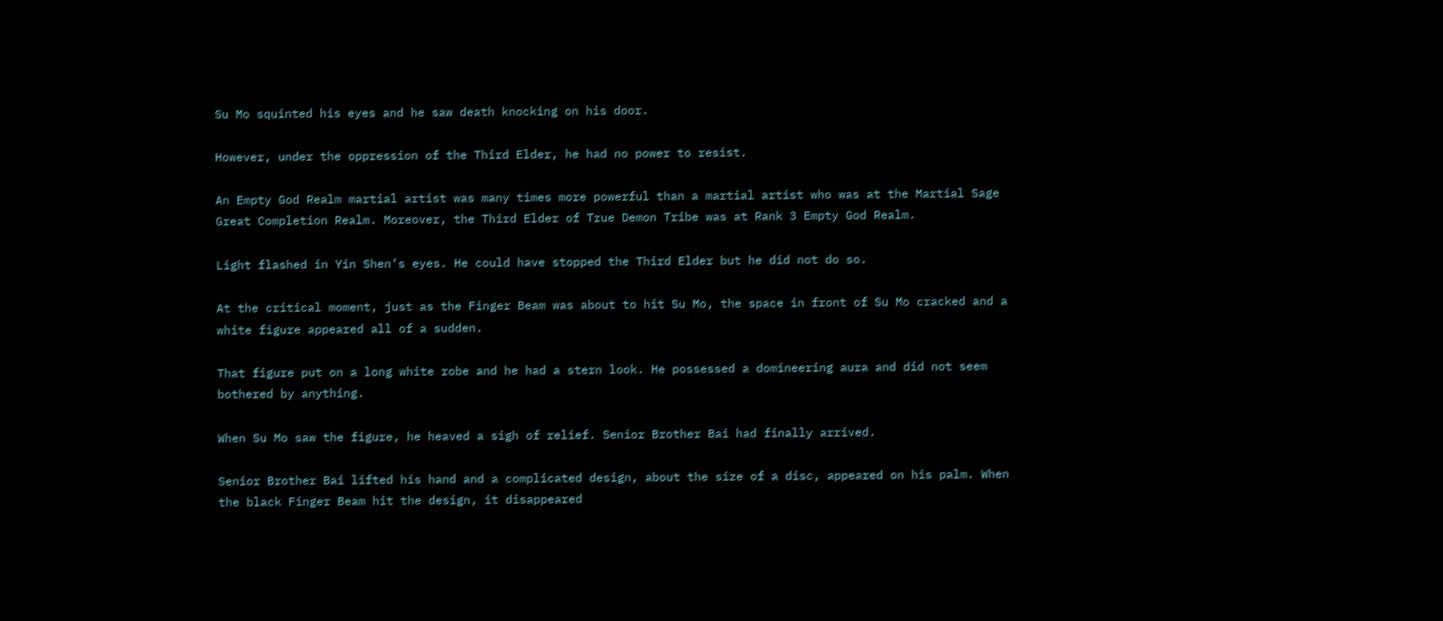Su Mo squinted his eyes and he saw death knocking on his door.

However, under the oppression of the Third Elder, he had no power to resist.

An Empty God Realm martial artist was many times more powerful than a martial artist who was at the Martial Sage Great Completion Realm. Moreover, the Third Elder of True Demon Tribe was at Rank 3 Empty God Realm.

Light flashed in Yin Shen’s eyes. He could have stopped the Third Elder but he did not do so.

At the critical moment, just as the Finger Beam was about to hit Su Mo, the space in front of Su Mo cracked and a white figure appeared all of a sudden.

That figure put on a long white robe and he had a stern look. He possessed a domineering aura and did not seem bothered by anything.

When Su Mo saw the figure, he heaved a sigh of relief. Senior Brother Bai had finally arrived.

Senior Brother Bai lifted his hand and a complicated design, about the size of a disc, appeared on his palm. When the black Finger Beam hit the design, it disappeared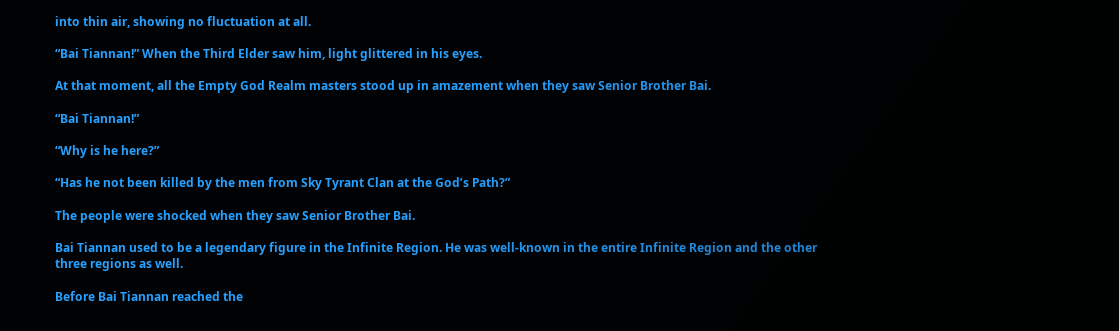into thin air, showing no fluctuation at all.

“Bai Tiannan!” When the Third Elder saw him, light glittered in his eyes.

At that moment, all the Empty God Realm masters stood up in amazement when they saw Senior Brother Bai.

“Bai Tiannan!”

“Why is he here?”

“Has he not been killed by the men from Sky Tyrant Clan at the God’s Path?”

The people were shocked when they saw Senior Brother Bai.

Bai Tiannan used to be a legendary figure in the Infinite Region. He was well-known in the entire Infinite Region and the other three regions as well.

Before Bai Tiannan reached the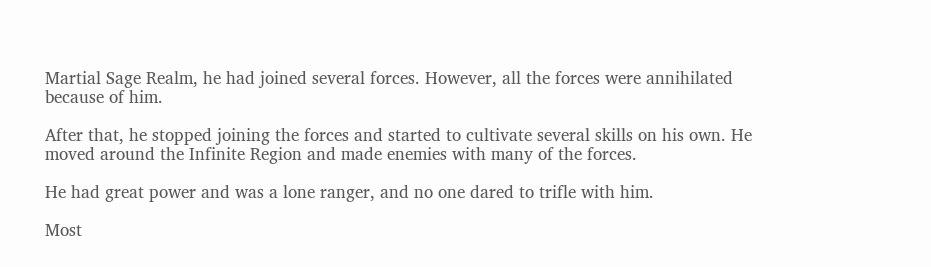Martial Sage Realm, he had joined several forces. However, all the forces were annihilated because of him.

After that, he stopped joining the forces and started to cultivate several skills on his own. He moved around the Infinite Region and made enemies with many of the forces.

He had great power and was a lone ranger, and no one dared to trifle with him.

Most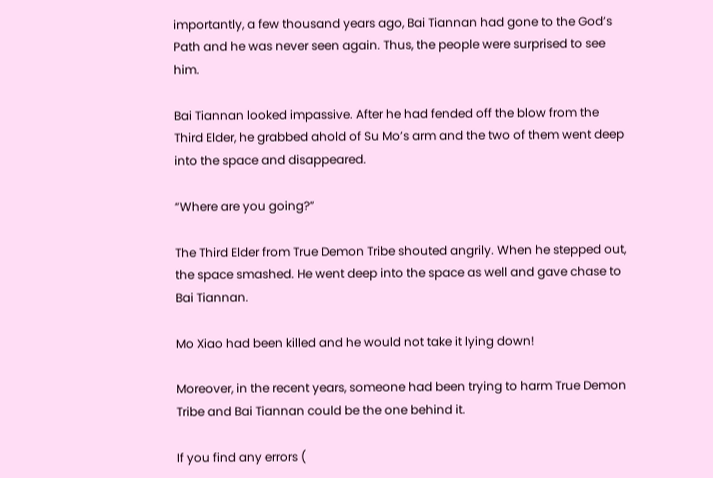importantly, a few thousand years ago, Bai Tiannan had gone to the God’s Path and he was never seen again. Thus, the people were surprised to see him.

Bai Tiannan looked impassive. After he had fended off the blow from the Third Elder, he grabbed ahold of Su Mo’s arm and the two of them went deep into the space and disappeared.

“Where are you going?”

The Third Elder from True Demon Tribe shouted angrily. When he stepped out, the space smashed. He went deep into the space as well and gave chase to Bai Tiannan.

Mo Xiao had been killed and he would not take it lying down!

Moreover, in the recent years, someone had been trying to harm True Demon Tribe and Bai Tiannan could be the one behind it.

If you find any errors (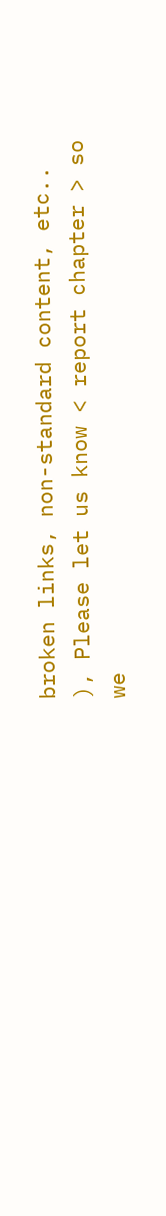broken links, non-standard content, etc.. ), Please let us know < report chapter > so we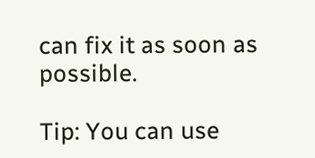can fix it as soon as possible.

Tip: You can use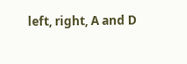left, right, A and D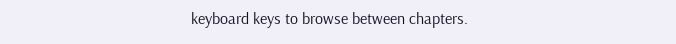keyboard keys to browse between chapters.